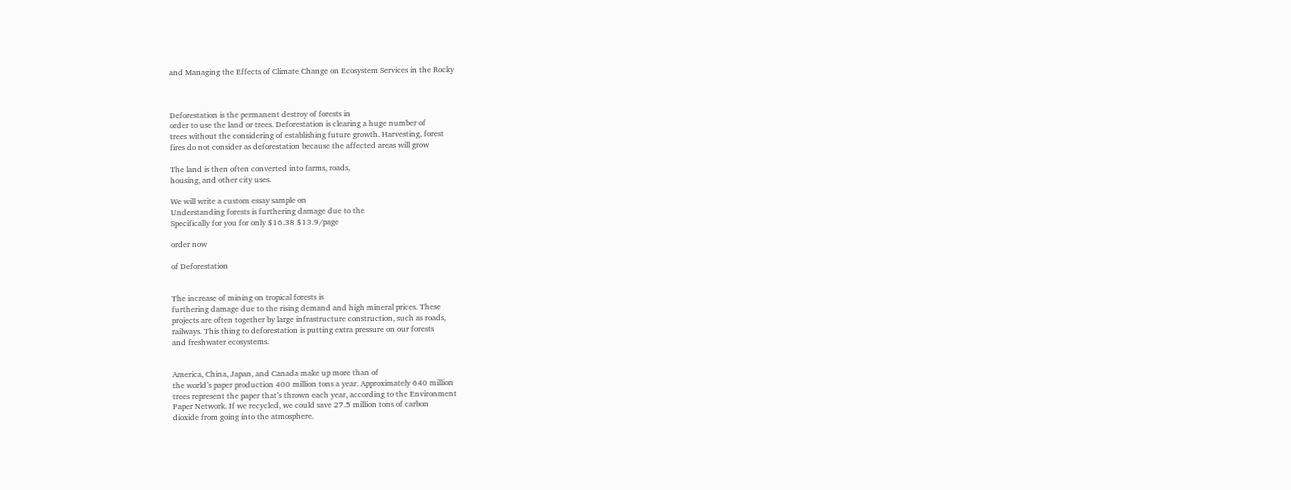and Managing the Effects of Climate Change on Ecosystem Services in the Rocky



Deforestation is the permanent destroy of forests in
order to use the land or trees. Deforestation is clearing a huge number of
trees without the considering of establishing future growth. Harvesting, forest
fires do not consider as deforestation because the affected areas will grow

The land is then often converted into farms, roads,
housing, and other city uses.

We will write a custom essay sample on
Understanding forests is furthering damage due to the
Specifically for you for only $16.38 $13.9/page

order now

of Deforestation


The increase of mining on tropical forests is
furthering damage due to the rising demand and high mineral prices. These
projects are often together by large infrastructure construction, such as roads,
railways. This thing to deforestation is putting extra pressure on our forests
and freshwater ecosystems.


America, China, Japan, and Canada make up more than of
the world’s paper production 400 million tons a year. Approximately 640 million
trees represent the paper that’s thrown each year, according to the Environment
Paper Network. If we recycled, we could save 27.5 million tons of carbon
dioxide from going into the atmosphere.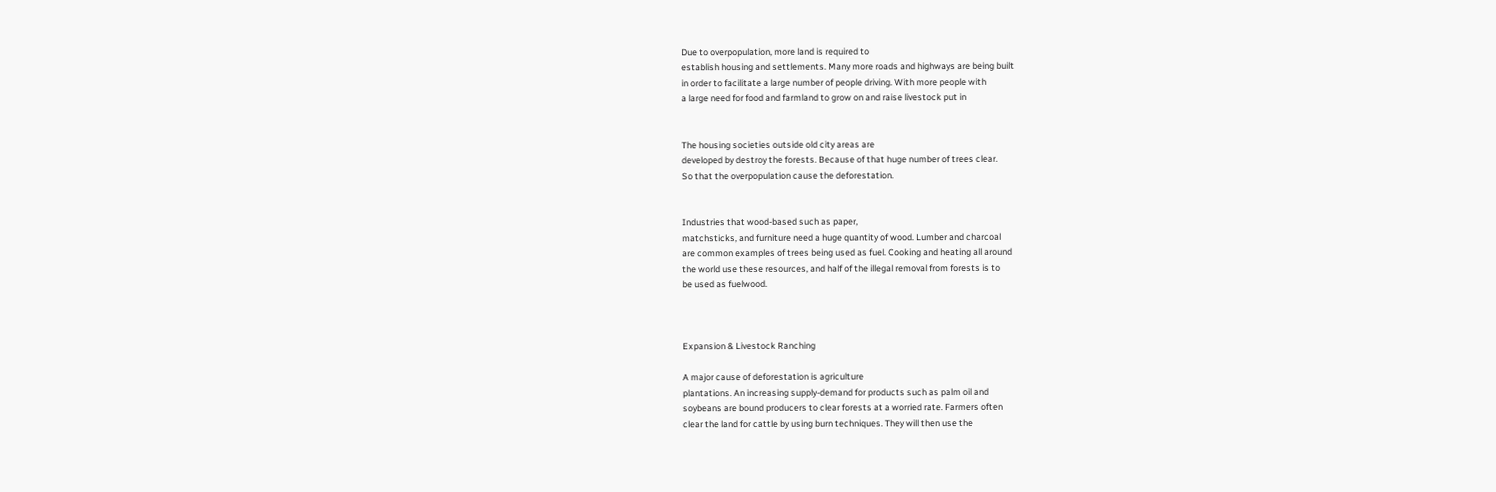Due to overpopulation, more land is required to
establish housing and settlements. Many more roads and highways are being built
in order to facilitate a large number of people driving. With more people with
a large need for food and farmland to grow on and raise livestock put in


The housing societies outside old city areas are
developed by destroy the forests. Because of that huge number of trees clear.
So that the overpopulation cause the deforestation.


Industries that wood-based such as paper,
matchsticks, and furniture need a huge quantity of wood. Lumber and charcoal
are common examples of trees being used as fuel. Cooking and heating all around
the world use these resources, and half of the illegal removal from forests is to
be used as fuelwood.



Expansion & Livestock Ranching

A major cause of deforestation is agriculture
plantations. An increasing supply-demand for products such as palm oil and
soybeans are bound producers to clear forests at a worried rate. Farmers often
clear the land for cattle by using burn techniques. They will then use the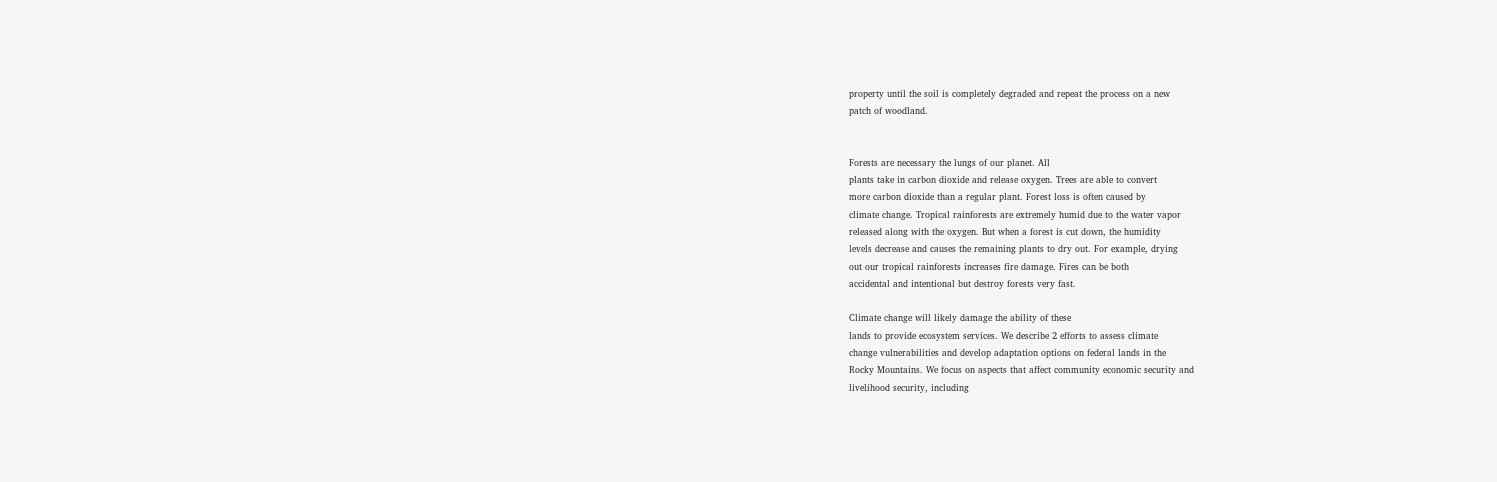property until the soil is completely degraded and repeat the process on a new
patch of woodland.


Forests are necessary the lungs of our planet. All
plants take in carbon dioxide and release oxygen. Trees are able to convert
more carbon dioxide than a regular plant. Forest loss is often caused by
climate change. Tropical rainforests are extremely humid due to the water vapor
released along with the oxygen. But when a forest is cut down, the humidity
levels decrease and causes the remaining plants to dry out. For example, drying
out our tropical rainforests increases fire damage. Fires can be both
accidental and intentional but destroy forests very fast.

Climate change will likely damage the ability of these
lands to provide ecosystem services. We describe 2 efforts to assess climate
change vulnerabilities and develop adaptation options on federal lands in the
Rocky Mountains. We focus on aspects that affect community economic security and
livelihood security, including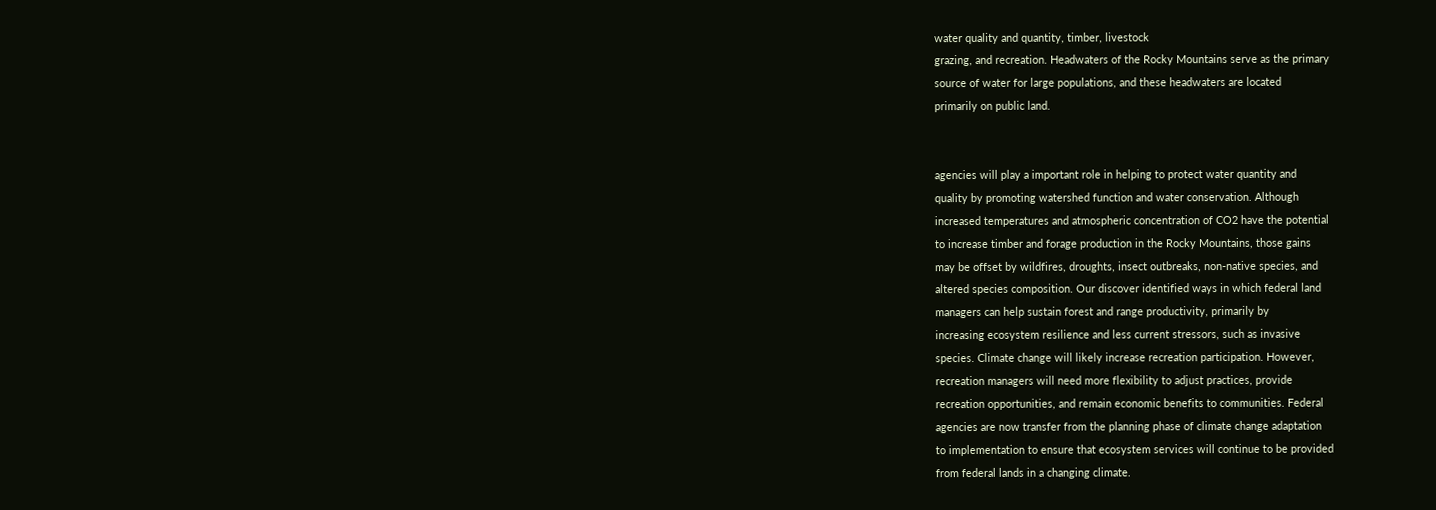water quality and quantity, timber, livestock
grazing, and recreation. Headwaters of the Rocky Mountains serve as the primary
source of water for large populations, and these headwaters are located
primarily on public land.


agencies will play a important role in helping to protect water quantity and
quality by promoting watershed function and water conservation. Although
increased temperatures and atmospheric concentration of CO2 have the potential
to increase timber and forage production in the Rocky Mountains, those gains
may be offset by wildfires, droughts, insect outbreaks, non-native species, and
altered species composition. Our discover identified ways in which federal land
managers can help sustain forest and range productivity, primarily by
increasing ecosystem resilience and less current stressors, such as invasive
species. Climate change will likely increase recreation participation. However,
recreation managers will need more flexibility to adjust practices, provide
recreation opportunities, and remain economic benefits to communities. Federal
agencies are now transfer from the planning phase of climate change adaptation
to implementation to ensure that ecosystem services will continue to be provided
from federal lands in a changing climate.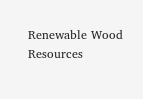Renewable Wood Resources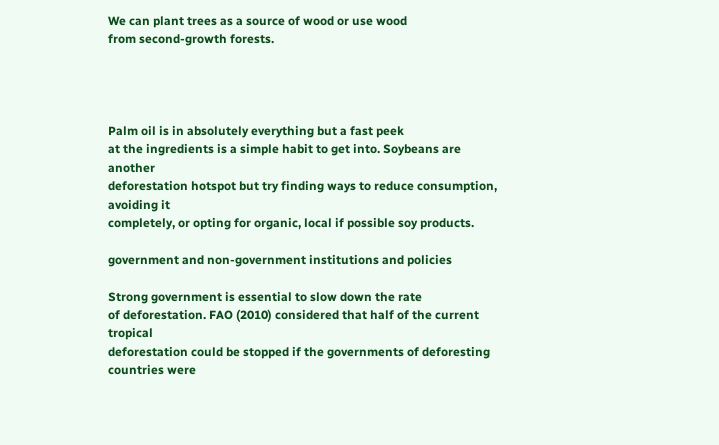We can plant trees as a source of wood or use wood
from second-growth forests.




Palm oil is in absolutely everything but a fast peek
at the ingredients is a simple habit to get into. Soybeans are another
deforestation hotspot but try finding ways to reduce consumption, avoiding it
completely, or opting for organic, local if possible soy products.

government and non-government institutions and policies

Strong government is essential to slow down the rate
of deforestation. FAO (2010) considered that half of the current tropical
deforestation could be stopped if the governments of deforesting countries were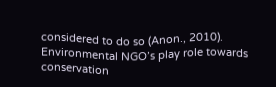considered to do so (Anon., 2010). Environmental NGO’s play role towards
conservation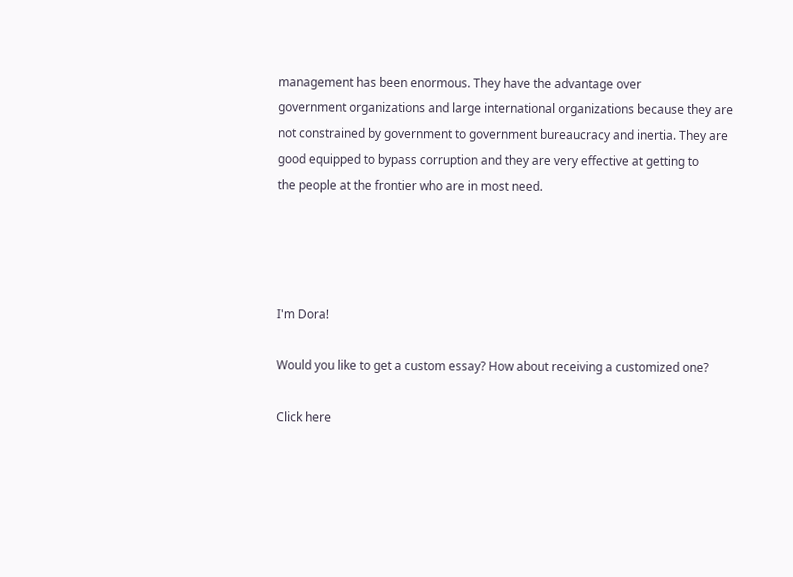management has been enormous. They have the advantage over
government organizations and large international organizations because they are
not constrained by government to government bureaucracy and inertia. They are
good equipped to bypass corruption and they are very effective at getting to
the people at the frontier who are in most need.




I'm Dora!

Would you like to get a custom essay? How about receiving a customized one?

Click here